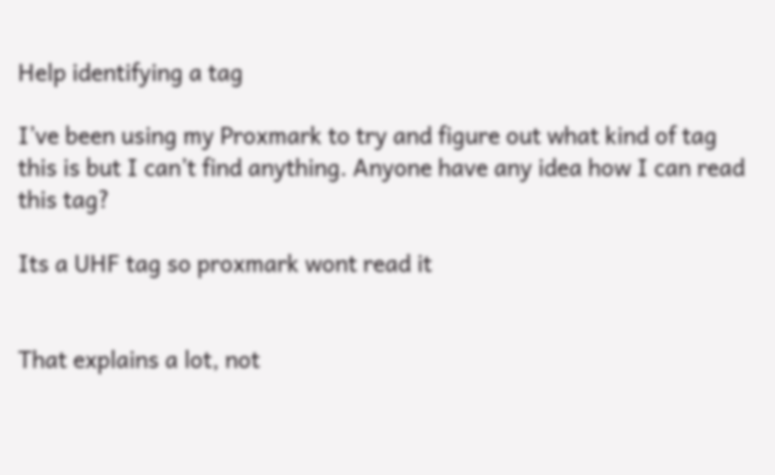Help identifying a tag

I’ve been using my Proxmark to try and figure out what kind of tag this is but I can’t find anything. Anyone have any idea how I can read this tag?

Its a UHF tag so proxmark wont read it


That explains a lot, not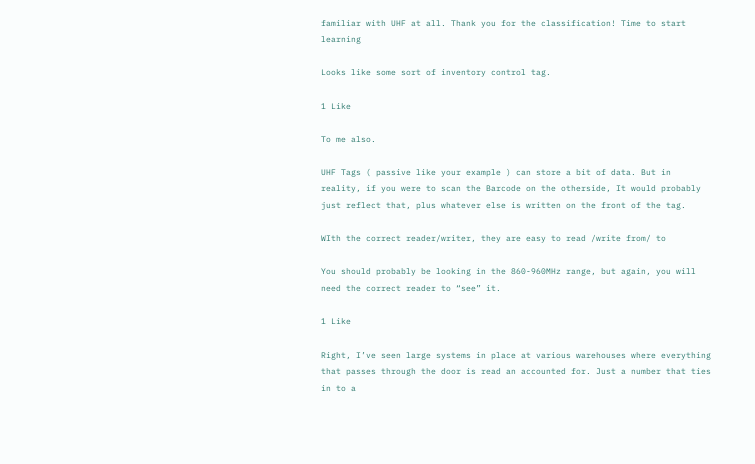familiar with UHF at all. Thank you for the classification! Time to start learning

Looks like some sort of inventory control tag.

1 Like

To me also.

UHF Tags ( passive like your example ) can store a bit of data. But in reality, if you were to scan the Barcode on the otherside, It would probably just reflect that, plus whatever else is written on the front of the tag.

WIth the correct reader/writer, they are easy to read /write from/ to

You should probably be looking in the 860-960MHz range, but again, you will need the correct reader to “see” it.

1 Like

Right, I’ve seen large systems in place at various warehouses where everything that passes through the door is read an accounted for. Just a number that ties in to a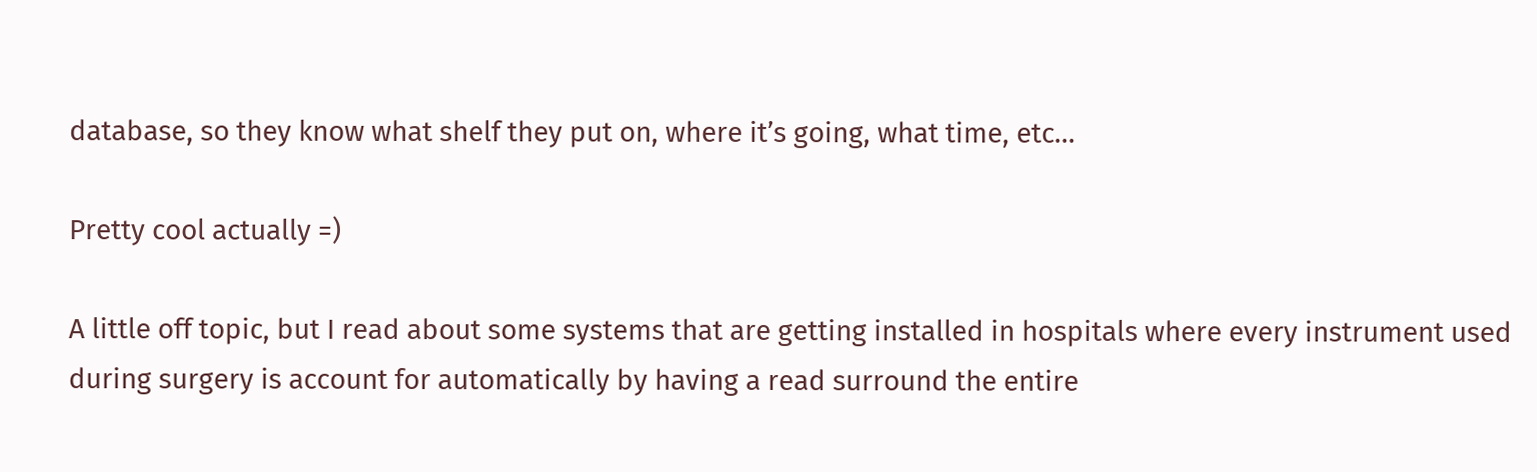database, so they know what shelf they put on, where it’s going, what time, etc…

Pretty cool actually =)

A little off topic, but I read about some systems that are getting installed in hospitals where every instrument used during surgery is account for automatically by having a read surround the entire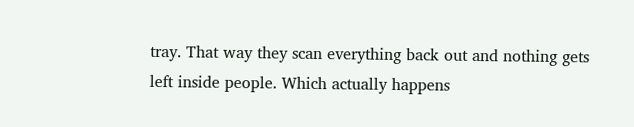tray. That way they scan everything back out and nothing gets left inside people. Which actually happens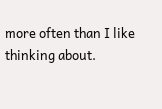more often than I like thinking about.